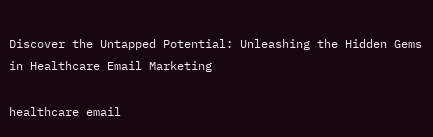Discover the Untapped Potential: Unleashing the Hidden Gems in Healthcare Email Marketing

healthcare email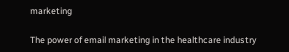marketing

The power of email marketing in the healthcare industry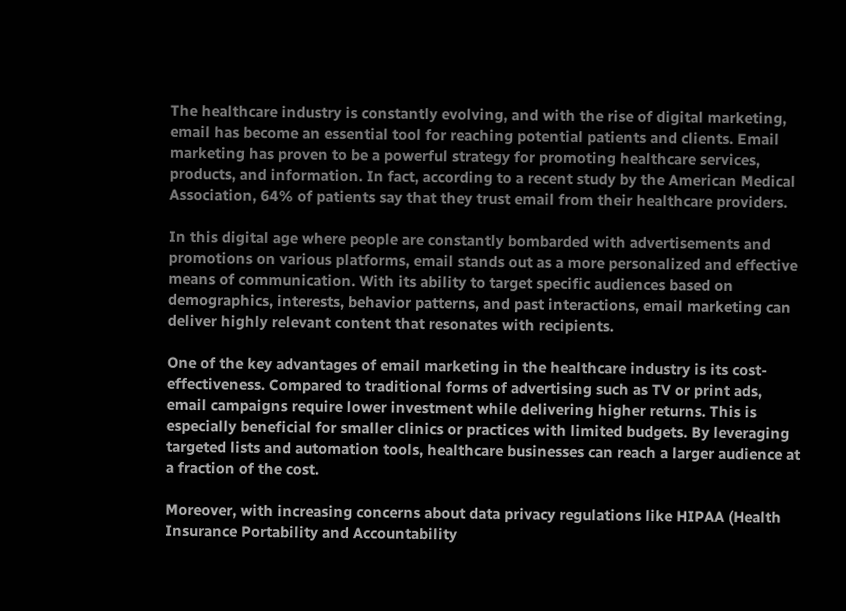The healthcare industry is constantly evolving, and with the rise of digital marketing, email has become an essential tool for reaching potential patients and clients. Email marketing has proven to be a powerful strategy for promoting healthcare services, products, and information. In fact, according to a recent study by the American Medical Association, 64% of patients say that they trust email from their healthcare providers.

In this digital age where people are constantly bombarded with advertisements and promotions on various platforms, email stands out as a more personalized and effective means of communication. With its ability to target specific audiences based on demographics, interests, behavior patterns, and past interactions, email marketing can deliver highly relevant content that resonates with recipients.

One of the key advantages of email marketing in the healthcare industry is its cost-effectiveness. Compared to traditional forms of advertising such as TV or print ads, email campaigns require lower investment while delivering higher returns. This is especially beneficial for smaller clinics or practices with limited budgets. By leveraging targeted lists and automation tools, healthcare businesses can reach a larger audience at a fraction of the cost.

Moreover, with increasing concerns about data privacy regulations like HIPAA (Health Insurance Portability and Accountability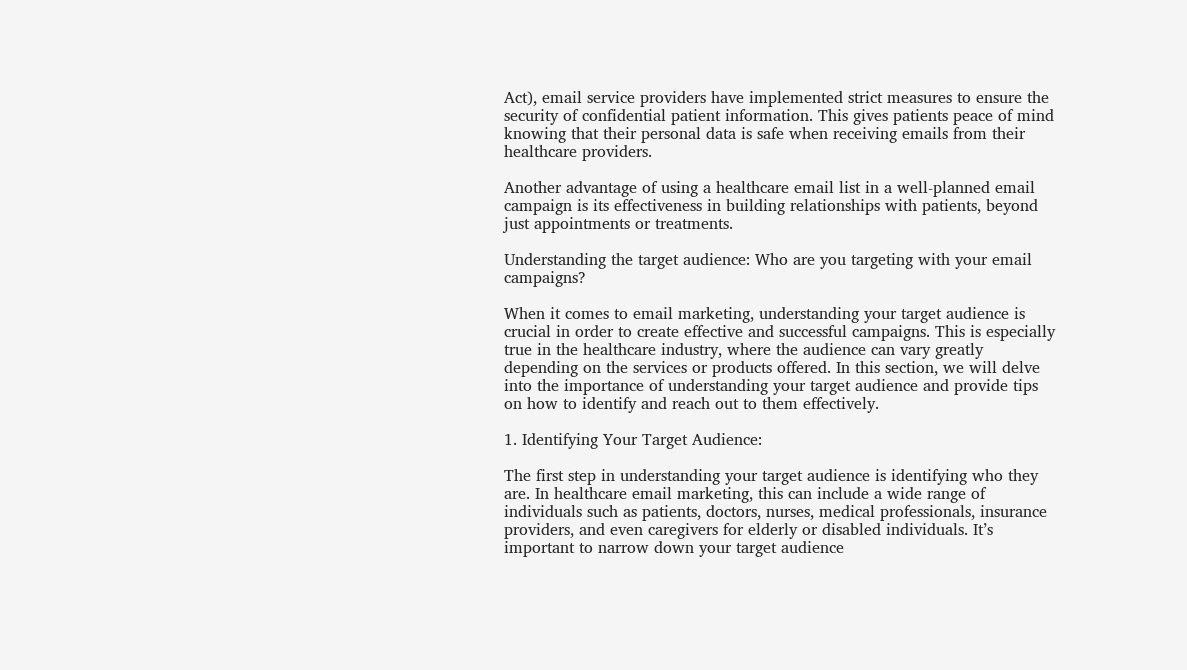Act), email service providers have implemented strict measures to ensure the security of confidential patient information. This gives patients peace of mind knowing that their personal data is safe when receiving emails from their healthcare providers.

Another advantage of using a healthcare email list in a well-planned email campaign is its effectiveness in building relationships with patients, beyond just appointments or treatments.

Understanding the target audience: Who are you targeting with your email campaigns?

When it comes to email marketing, understanding your target audience is crucial in order to create effective and successful campaigns. This is especially true in the healthcare industry, where the audience can vary greatly depending on the services or products offered. In this section, we will delve into the importance of understanding your target audience and provide tips on how to identify and reach out to them effectively.

1. Identifying Your Target Audience:

The first step in understanding your target audience is identifying who they are. In healthcare email marketing, this can include a wide range of individuals such as patients, doctors, nurses, medical professionals, insurance providers, and even caregivers for elderly or disabled individuals. It’s important to narrow down your target audience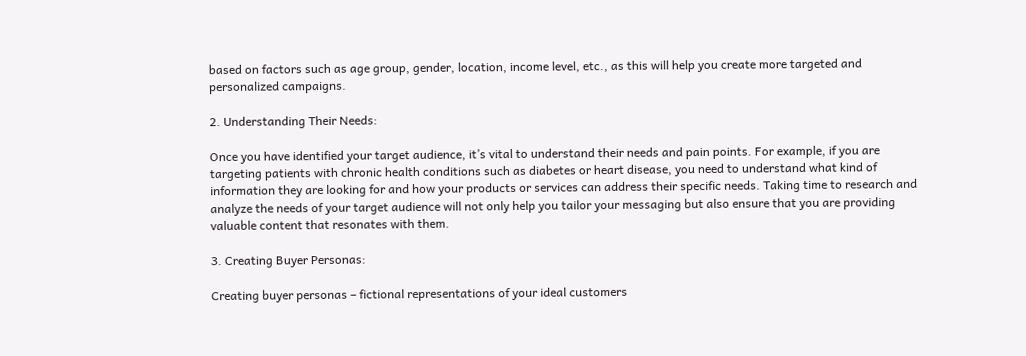based on factors such as age group, gender, location, income level, etc., as this will help you create more targeted and personalized campaigns.

2. Understanding Their Needs:

Once you have identified your target audience, it’s vital to understand their needs and pain points. For example, if you are targeting patients with chronic health conditions such as diabetes or heart disease, you need to understand what kind of information they are looking for and how your products or services can address their specific needs. Taking time to research and analyze the needs of your target audience will not only help you tailor your messaging but also ensure that you are providing valuable content that resonates with them.

3. Creating Buyer Personas:

Creating buyer personas – fictional representations of your ideal customers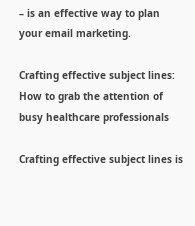– is an effective way to plan your email marketing.

Crafting effective subject lines: How to grab the attention of busy healthcare professionals

Crafting effective subject lines is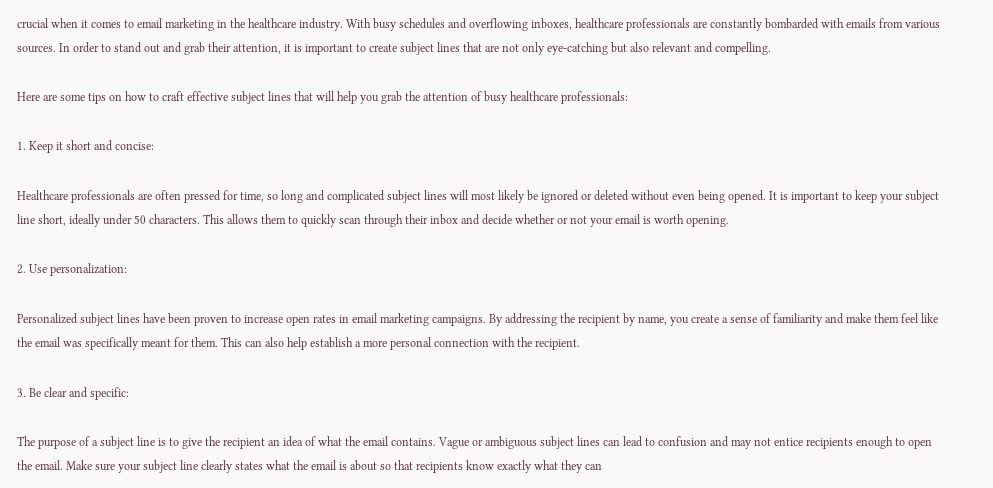crucial when it comes to email marketing in the healthcare industry. With busy schedules and overflowing inboxes, healthcare professionals are constantly bombarded with emails from various sources. In order to stand out and grab their attention, it is important to create subject lines that are not only eye-catching but also relevant and compelling.

Here are some tips on how to craft effective subject lines that will help you grab the attention of busy healthcare professionals:

1. Keep it short and concise:

Healthcare professionals are often pressed for time, so long and complicated subject lines will most likely be ignored or deleted without even being opened. It is important to keep your subject line short, ideally under 50 characters. This allows them to quickly scan through their inbox and decide whether or not your email is worth opening.

2. Use personalization:

Personalized subject lines have been proven to increase open rates in email marketing campaigns. By addressing the recipient by name, you create a sense of familiarity and make them feel like the email was specifically meant for them. This can also help establish a more personal connection with the recipient.

3. Be clear and specific:

The purpose of a subject line is to give the recipient an idea of what the email contains. Vague or ambiguous subject lines can lead to confusion and may not entice recipients enough to open the email. Make sure your subject line clearly states what the email is about so that recipients know exactly what they can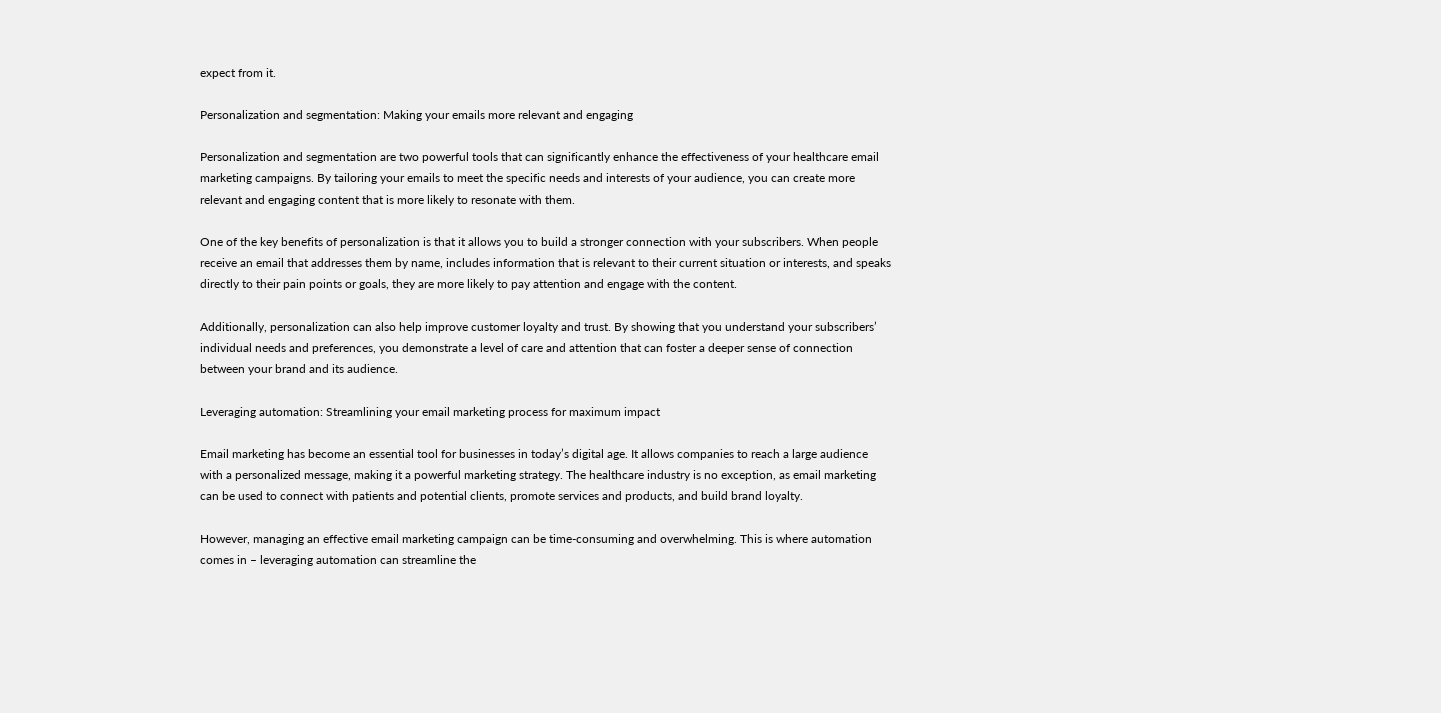expect from it.

Personalization and segmentation: Making your emails more relevant and engaging

Personalization and segmentation are two powerful tools that can significantly enhance the effectiveness of your healthcare email marketing campaigns. By tailoring your emails to meet the specific needs and interests of your audience, you can create more relevant and engaging content that is more likely to resonate with them.

One of the key benefits of personalization is that it allows you to build a stronger connection with your subscribers. When people receive an email that addresses them by name, includes information that is relevant to their current situation or interests, and speaks directly to their pain points or goals, they are more likely to pay attention and engage with the content.

Additionally, personalization can also help improve customer loyalty and trust. By showing that you understand your subscribers’ individual needs and preferences, you demonstrate a level of care and attention that can foster a deeper sense of connection between your brand and its audience.

Leveraging automation: Streamlining your email marketing process for maximum impact

Email marketing has become an essential tool for businesses in today’s digital age. It allows companies to reach a large audience with a personalized message, making it a powerful marketing strategy. The healthcare industry is no exception, as email marketing can be used to connect with patients and potential clients, promote services and products, and build brand loyalty.

However, managing an effective email marketing campaign can be time-consuming and overwhelming. This is where automation comes in – leveraging automation can streamline the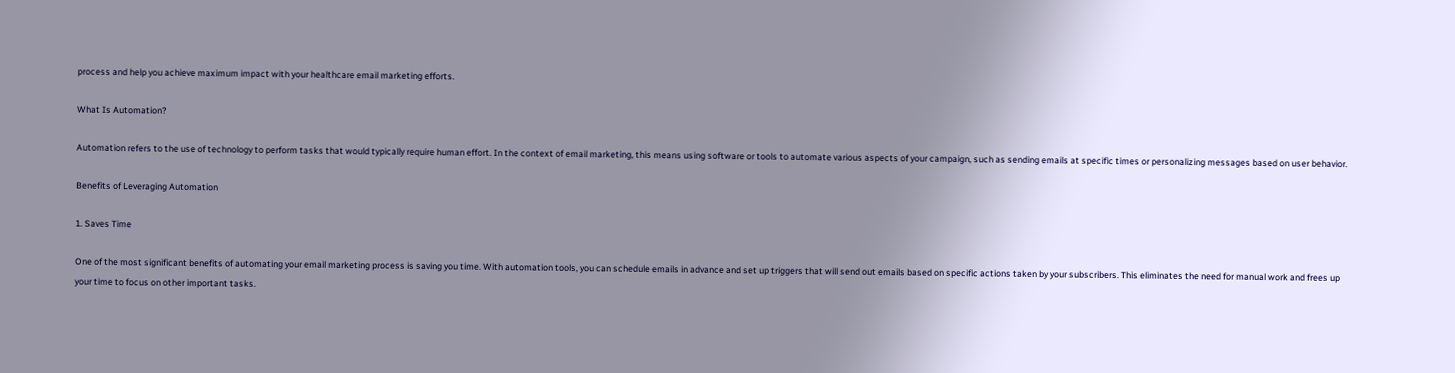process and help you achieve maximum impact with your healthcare email marketing efforts.

What Is Automation?

Automation refers to the use of technology to perform tasks that would typically require human effort. In the context of email marketing, this means using software or tools to automate various aspects of your campaign, such as sending emails at specific times or personalizing messages based on user behavior.

Benefits of Leveraging Automation

1. Saves Time

One of the most significant benefits of automating your email marketing process is saving you time. With automation tools, you can schedule emails in advance and set up triggers that will send out emails based on specific actions taken by your subscribers. This eliminates the need for manual work and frees up your time to focus on other important tasks.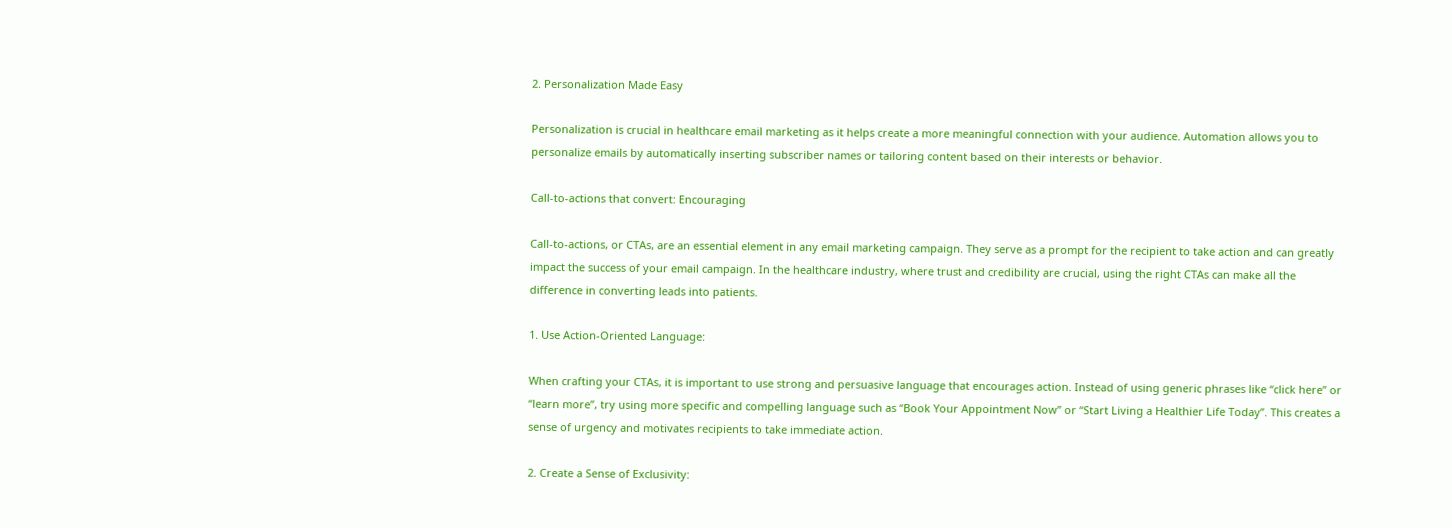2. Personalization Made Easy

Personalization is crucial in healthcare email marketing as it helps create a more meaningful connection with your audience. Automation allows you to personalize emails by automatically inserting subscriber names or tailoring content based on their interests or behavior.

Call-to-actions that convert: Encouraging

Call-to-actions, or CTAs, are an essential element in any email marketing campaign. They serve as a prompt for the recipient to take action and can greatly impact the success of your email campaign. In the healthcare industry, where trust and credibility are crucial, using the right CTAs can make all the difference in converting leads into patients.

1. Use Action-Oriented Language:

When crafting your CTAs, it is important to use strong and persuasive language that encourages action. Instead of using generic phrases like “click here” or “learn more”, try using more specific and compelling language such as “Book Your Appointment Now” or “Start Living a Healthier Life Today”. This creates a sense of urgency and motivates recipients to take immediate action.

2. Create a Sense of Exclusivity: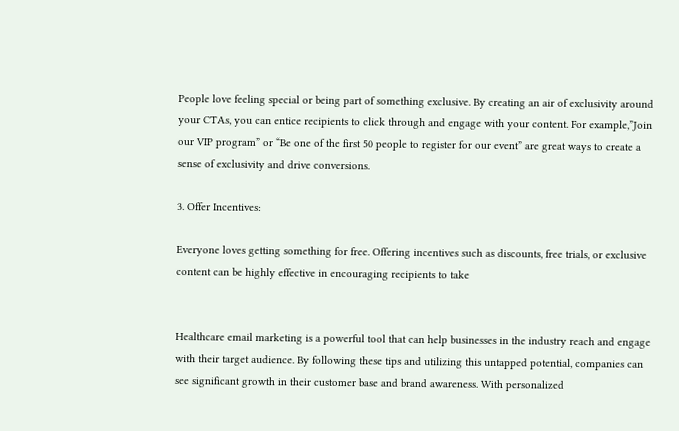People love feeling special or being part of something exclusive. By creating an air of exclusivity around your CTAs, you can entice recipients to click through and engage with your content. For example,”Join our VIP program” or “Be one of the first 50 people to register for our event” are great ways to create a sense of exclusivity and drive conversions.

3. Offer Incentives:

Everyone loves getting something for free. Offering incentives such as discounts, free trials, or exclusive content can be highly effective in encouraging recipients to take


Healthcare email marketing is a powerful tool that can help businesses in the industry reach and engage with their target audience. By following these tips and utilizing this untapped potential, companies can see significant growth in their customer base and brand awareness. With personalized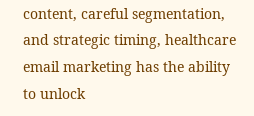content, careful segmentation, and strategic timing, healthcare email marketing has the ability to unlock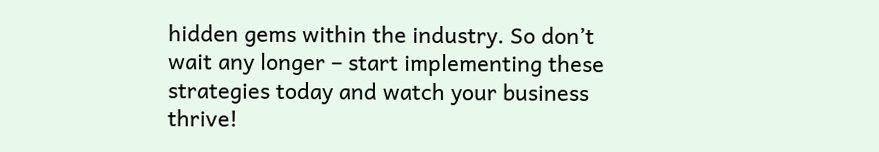hidden gems within the industry. So don’t wait any longer – start implementing these strategies today and watch your business thrive!